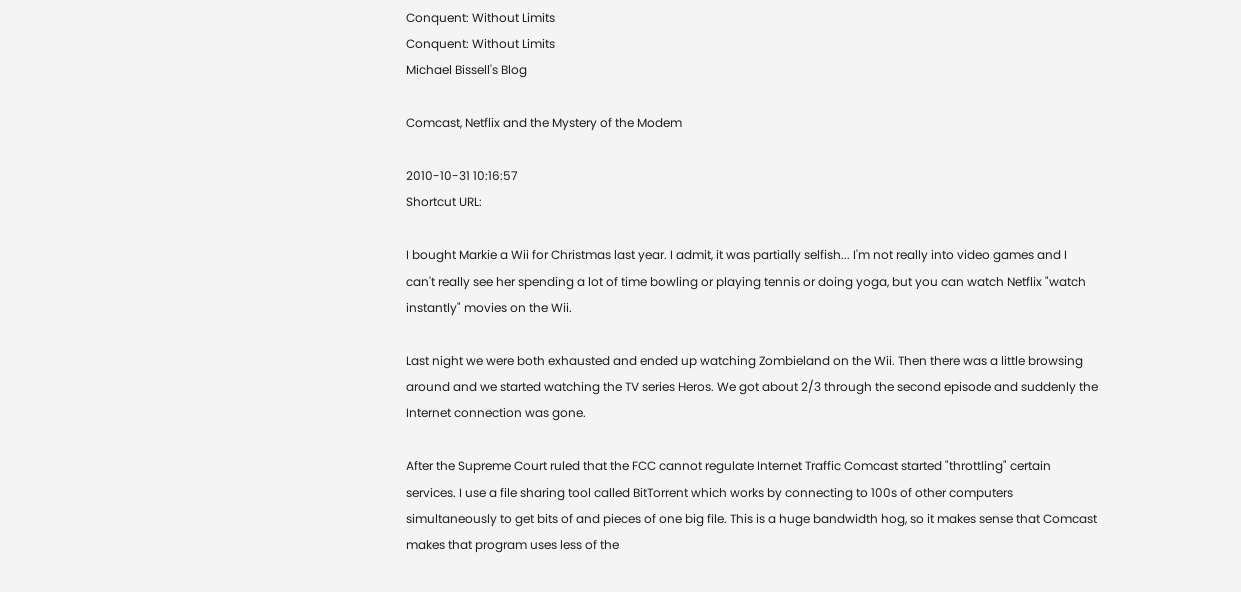Conquent: Without Limits
Conquent: Without Limits
Michael Bissell's Blog

Comcast, Netflix and the Mystery of the Modem

2010-10-31 10:16:57
Shortcut URL:

I bought Markie a Wii for Christmas last year. I admit, it was partially selfish... I'm not really into video games and I can't really see her spending a lot of time bowling or playing tennis or doing yoga, but you can watch Netflix "watch instantly" movies on the Wii.

Last night we were both exhausted and ended up watching Zombieland on the Wii. Then there was a little browsing around and we started watching the TV series Heros. We got about 2/3 through the second episode and suddenly the Internet connection was gone.

After the Supreme Court ruled that the FCC cannot regulate Internet Traffic Comcast started "throttling" certain services. I use a file sharing tool called BitTorrent which works by connecting to 100s of other computers simultaneously to get bits of and pieces of one big file. This is a huge bandwidth hog, so it makes sense that Comcast makes that program uses less of the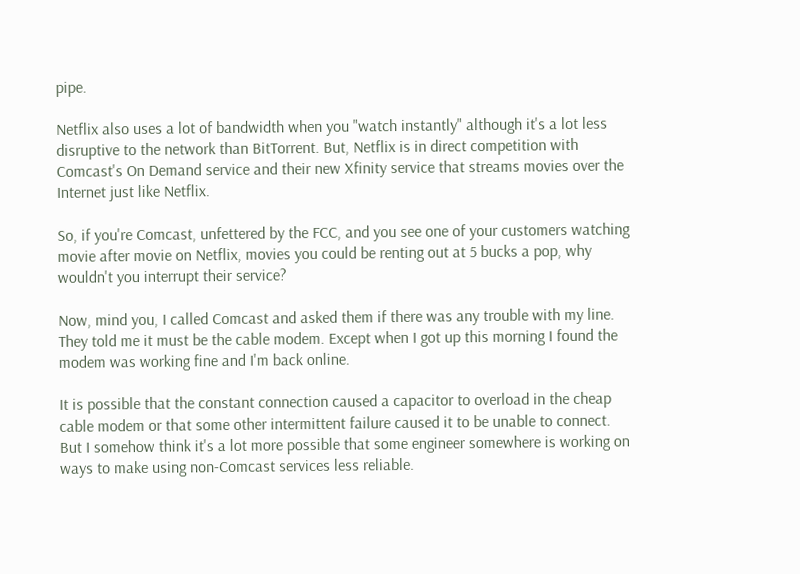pipe.

Netflix also uses a lot of bandwidth when you "watch instantly" although it's a lot less disruptive to the network than BitTorrent. But, Netflix is in direct competition with Comcast's On Demand service and their new Xfinity service that streams movies over the Internet just like Netflix.

So, if you're Comcast, unfettered by the FCC, and you see one of your customers watching movie after movie on Netflix, movies you could be renting out at 5 bucks a pop, why wouldn't you interrupt their service?

Now, mind you, I called Comcast and asked them if there was any trouble with my line. They told me it must be the cable modem. Except when I got up this morning I found the modem was working fine and I'm back online.

It is possible that the constant connection caused a capacitor to overload in the cheap cable modem or that some other intermittent failure caused it to be unable to connect. But I somehow think it's a lot more possible that some engineer somewhere is working on ways to make using non-Comcast services less reliable.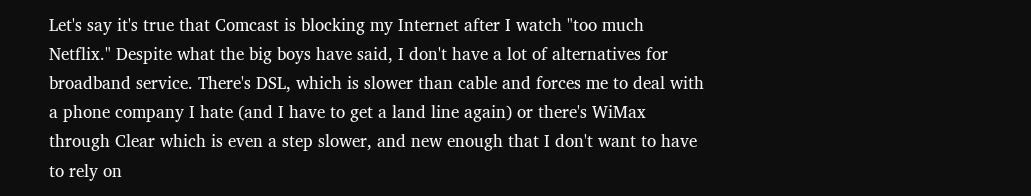Let's say it's true that Comcast is blocking my Internet after I watch "too much Netflix." Despite what the big boys have said, I don't have a lot of alternatives for broadband service. There's DSL, which is slower than cable and forces me to deal with a phone company I hate (and I have to get a land line again) or there's WiMax through Clear which is even a step slower, and new enough that I don't want to have to rely on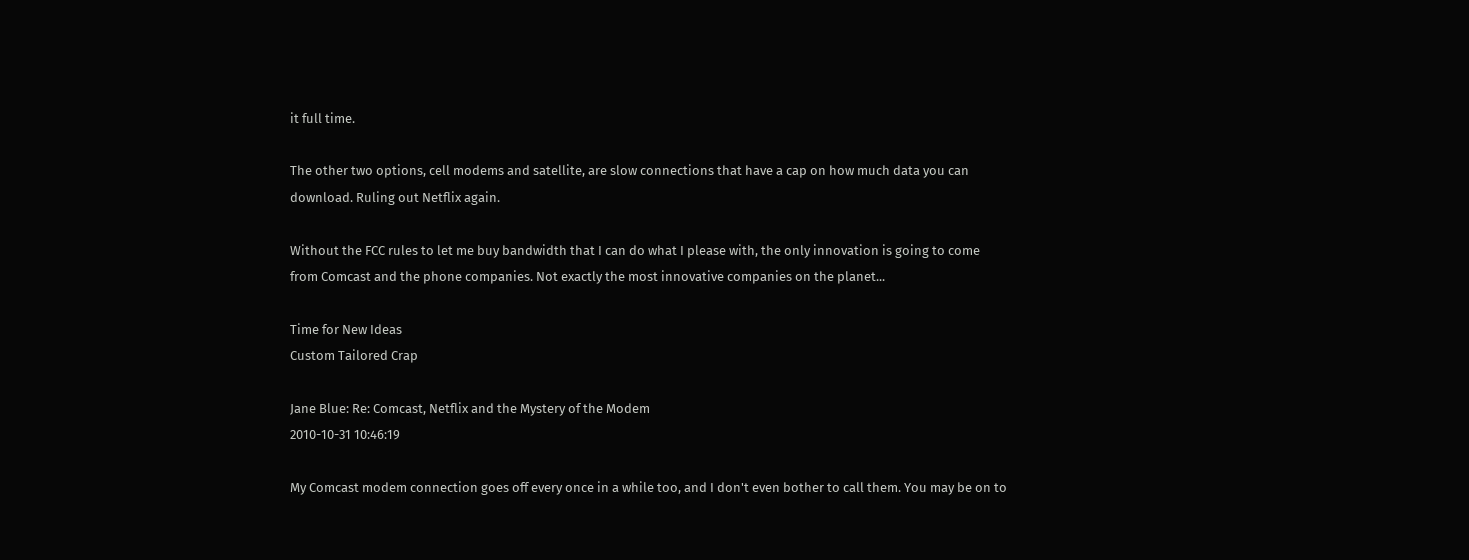it full time.

The other two options, cell modems and satellite, are slow connections that have a cap on how much data you can download. Ruling out Netflix again.

Without the FCC rules to let me buy bandwidth that I can do what I please with, the only innovation is going to come from Comcast and the phone companies. Not exactly the most innovative companies on the planet...

Time for New Ideas
Custom Tailored Crap

Jane Blue: Re: Comcast, Netflix and the Mystery of the Modem
2010-10-31 10:46:19

My Comcast modem connection goes off every once in a while too, and I don't even bother to call them. You may be on to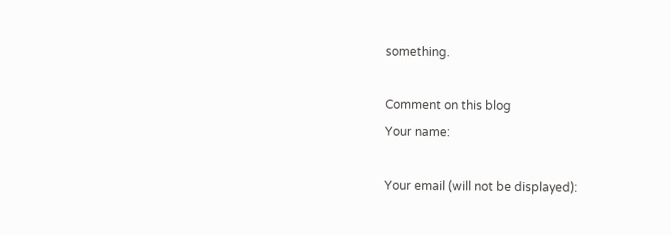something.

Comment on this blog
Your name:

Your email (will not be displayed):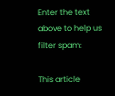Enter the text above to help us filter spam:

This article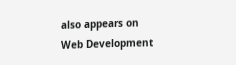also appears on
Web Development